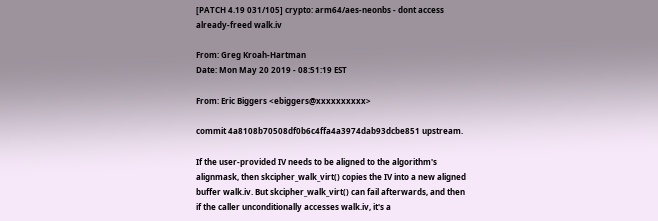[PATCH 4.19 031/105] crypto: arm64/aes-neonbs - dont access already-freed walk.iv

From: Greg Kroah-Hartman
Date: Mon May 20 2019 - 08:51:19 EST

From: Eric Biggers <ebiggers@xxxxxxxxxx>

commit 4a8108b70508df0b6c4ffa4a3974dab93dcbe851 upstream.

If the user-provided IV needs to be aligned to the algorithm's
alignmask, then skcipher_walk_virt() copies the IV into a new aligned
buffer walk.iv. But skcipher_walk_virt() can fail afterwards, and then
if the caller unconditionally accesses walk.iv, it's a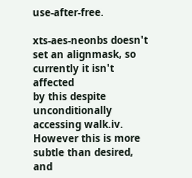use-after-free.

xts-aes-neonbs doesn't set an alignmask, so currently it isn't affected
by this despite unconditionally accessing walk.iv. However this is more
subtle than desired, and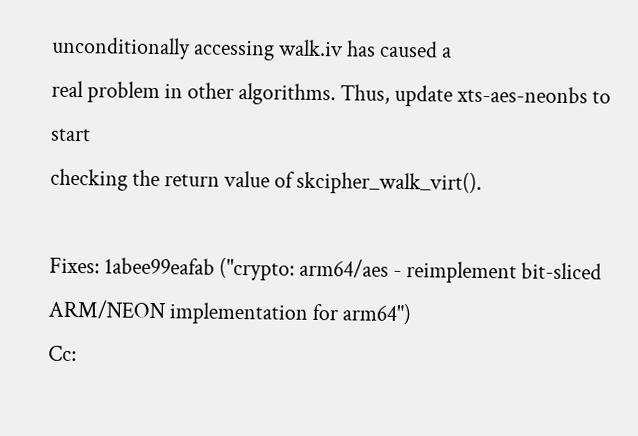unconditionally accessing walk.iv has caused a
real problem in other algorithms. Thus, update xts-aes-neonbs to start
checking the return value of skcipher_walk_virt().

Fixes: 1abee99eafab ("crypto: arm64/aes - reimplement bit-sliced ARM/NEON implementation for arm64")
Cc: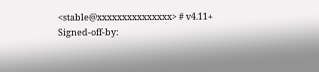<stable@xxxxxxxxxxxxxxx> # v4.11+
Signed-off-by: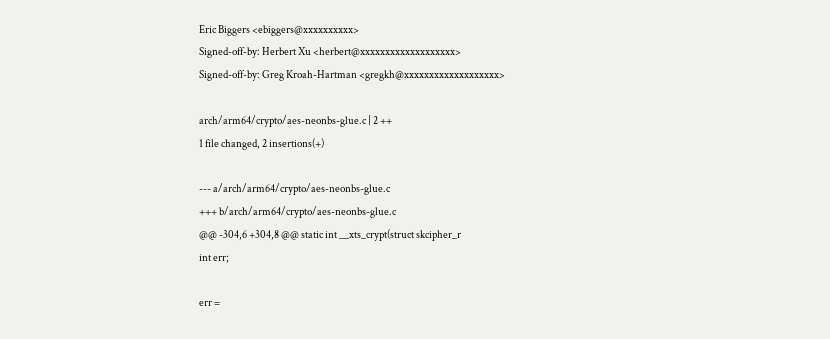Eric Biggers <ebiggers@xxxxxxxxxx>
Signed-off-by: Herbert Xu <herbert@xxxxxxxxxxxxxxxxxxx>
Signed-off-by: Greg Kroah-Hartman <gregkh@xxxxxxxxxxxxxxxxxxx>

arch/arm64/crypto/aes-neonbs-glue.c | 2 ++
1 file changed, 2 insertions(+)

--- a/arch/arm64/crypto/aes-neonbs-glue.c
+++ b/arch/arm64/crypto/aes-neonbs-glue.c
@@ -304,6 +304,8 @@ static int __xts_crypt(struct skcipher_r
int err;

err =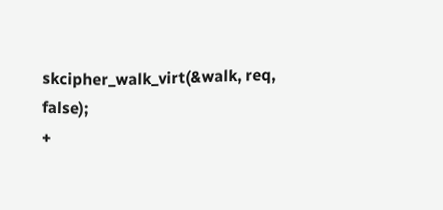skcipher_walk_virt(&walk, req, false);
+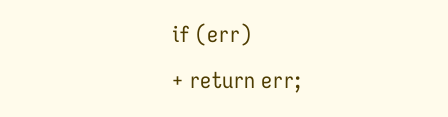if (err)
+ return err;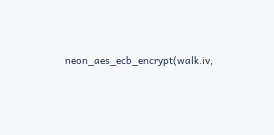neon_aes_ecb_encrypt(walk.iv,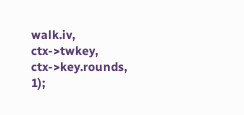walk.iv, ctx->twkey, ctx->key.rounds, 1);